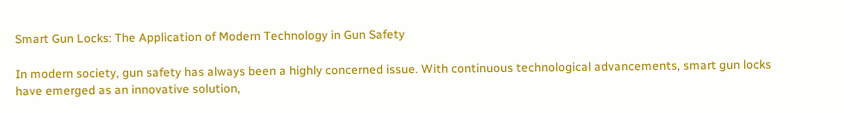Smart Gun Locks: The Application of Modern Technology in Gun Safety

In modern society, gun safety has always been a highly concerned issue. With continuous technological advancements, smart gun locks have emerged as an innovative solution,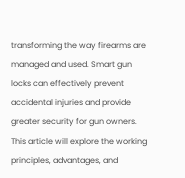transforming the way firearms are managed and used. Smart gun locks can effectively prevent accidental injuries and provide greater security for gun owners. This article will explore the working principles, advantages, and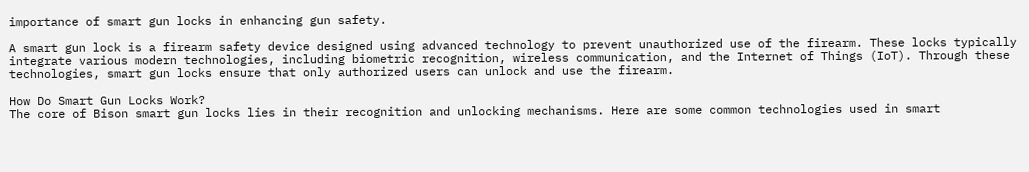importance of smart gun locks in enhancing gun safety.

A smart gun lock is a firearm safety device designed using advanced technology to prevent unauthorized use of the firearm. These locks typically integrate various modern technologies, including biometric recognition, wireless communication, and the Internet of Things (IoT). Through these technologies, smart gun locks ensure that only authorized users can unlock and use the firearm.

How Do Smart Gun Locks Work?
The core of Bison smart gun locks lies in their recognition and unlocking mechanisms. Here are some common technologies used in smart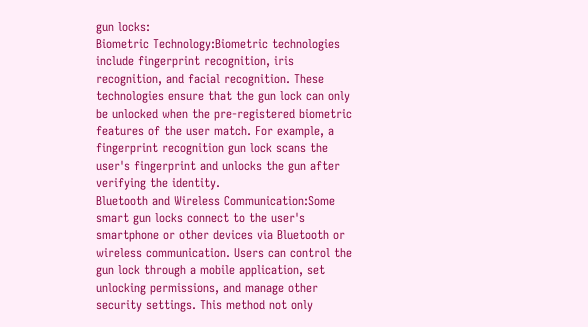gun locks:
Biometric Technology:Biometric technologies include fingerprint recognition, iris recognition, and facial recognition. These technologies ensure that the gun lock can only be unlocked when the pre-registered biometric features of the user match. For example, a fingerprint recognition gun lock scans the user's fingerprint and unlocks the gun after verifying the identity.
Bluetooth and Wireless Communication:Some smart gun locks connect to the user's smartphone or other devices via Bluetooth or wireless communication. Users can control the gun lock through a mobile application, set unlocking permissions, and manage other security settings. This method not only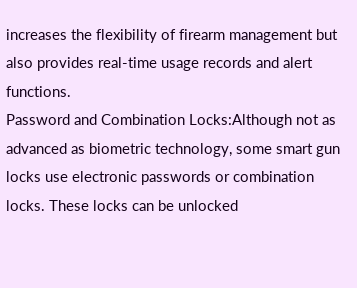increases the flexibility of firearm management but also provides real-time usage records and alert functions.
Password and Combination Locks:Although not as advanced as biometric technology, some smart gun locks use electronic passwords or combination locks. These locks can be unlocked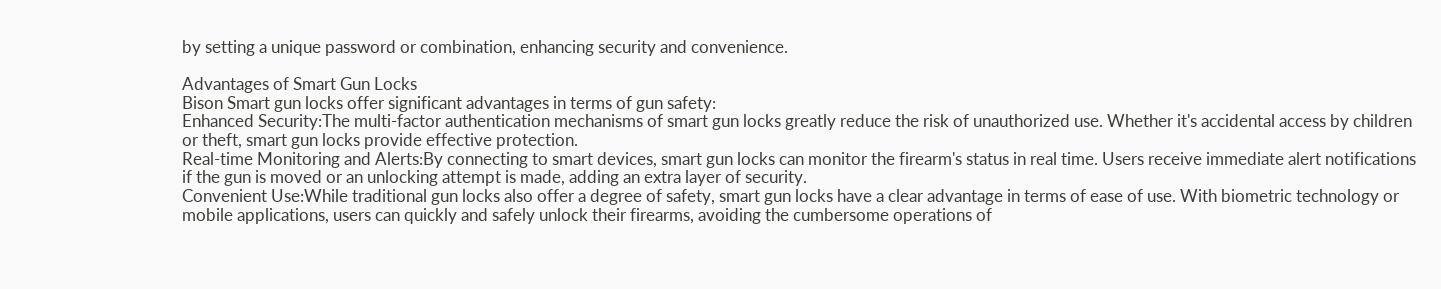by setting a unique password or combination, enhancing security and convenience.

Advantages of Smart Gun Locks
Bison Smart gun locks offer significant advantages in terms of gun safety:
Enhanced Security:The multi-factor authentication mechanisms of smart gun locks greatly reduce the risk of unauthorized use. Whether it's accidental access by children or theft, smart gun locks provide effective protection.
Real-time Monitoring and Alerts:By connecting to smart devices, smart gun locks can monitor the firearm's status in real time. Users receive immediate alert notifications if the gun is moved or an unlocking attempt is made, adding an extra layer of security.
Convenient Use:While traditional gun locks also offer a degree of safety, smart gun locks have a clear advantage in terms of ease of use. With biometric technology or mobile applications, users can quickly and safely unlock their firearms, avoiding the cumbersome operations of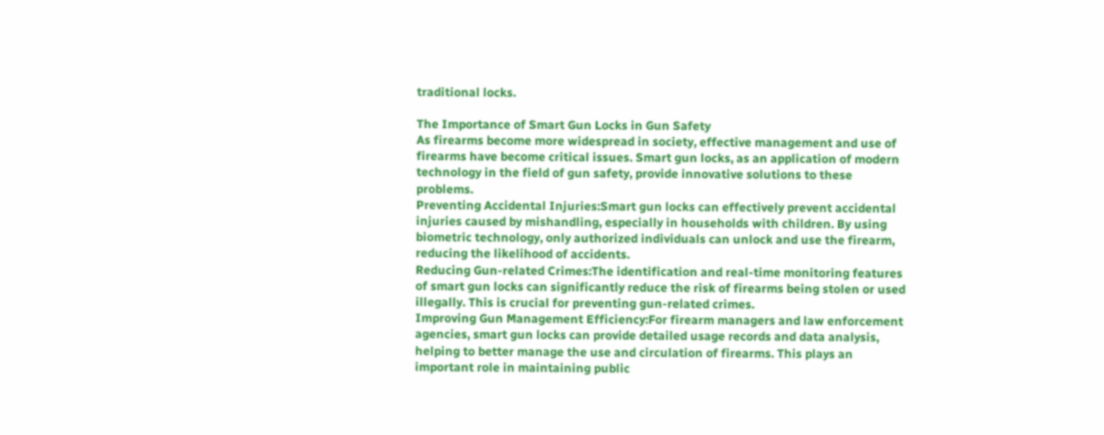traditional locks.

The Importance of Smart Gun Locks in Gun Safety
As firearms become more widespread in society, effective management and use of firearms have become critical issues. Smart gun locks, as an application of modern technology in the field of gun safety, provide innovative solutions to these problems.
Preventing Accidental Injuries:Smart gun locks can effectively prevent accidental injuries caused by mishandling, especially in households with children. By using biometric technology, only authorized individuals can unlock and use the firearm, reducing the likelihood of accidents.
Reducing Gun-related Crimes:The identification and real-time monitoring features of smart gun locks can significantly reduce the risk of firearms being stolen or used illegally. This is crucial for preventing gun-related crimes.
Improving Gun Management Efficiency:For firearm managers and law enforcement agencies, smart gun locks can provide detailed usage records and data analysis, helping to better manage the use and circulation of firearms. This plays an important role in maintaining public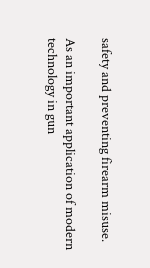safety and preventing firearm misuse.

As an important application of modern technology in gun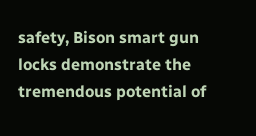safety, Bison smart gun locks demonstrate the tremendous potential of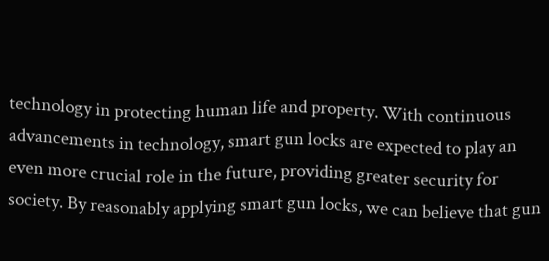technology in protecting human life and property. With continuous advancements in technology, smart gun locks are expected to play an even more crucial role in the future, providing greater security for society. By reasonably applying smart gun locks, we can believe that gun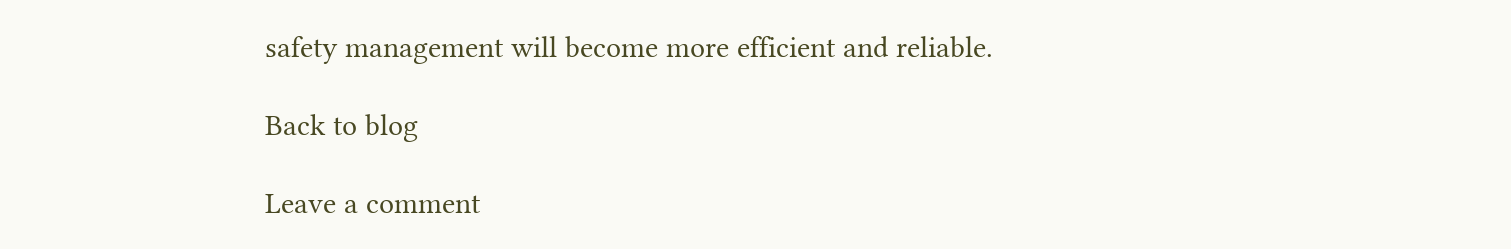safety management will become more efficient and reliable.

Back to blog

Leave a comment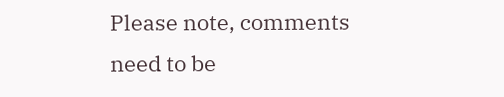Please note, comments need to be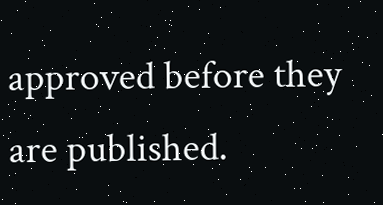approved before they are published.